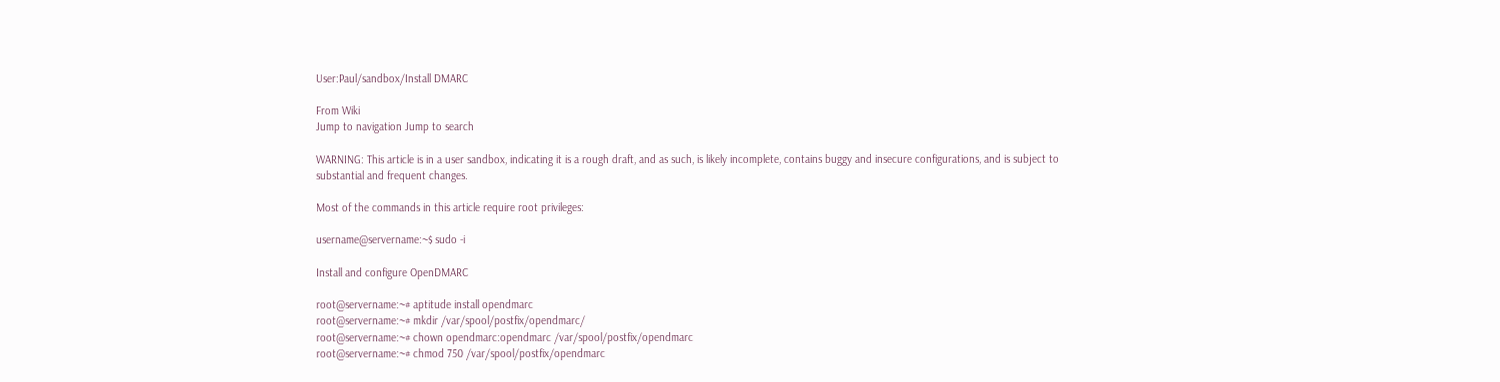User:Paul/sandbox/Install DMARC

From Wiki
Jump to navigation Jump to search

WARNING: This article is in a user sandbox, indicating it is a rough draft, and as such, is likely incomplete, contains buggy and insecure configurations, and is subject to substantial and frequent changes.

Most of the commands in this article require root privileges:

username@servername:~$ sudo -i

Install and configure OpenDMARC

root@servername:~# aptitude install opendmarc
root@servername:~# mkdir /var/spool/postfix/opendmarc/
root@servername:~# chown opendmarc:opendmarc /var/spool/postfix/opendmarc
root@servername:~# chmod 750 /var/spool/postfix/opendmarc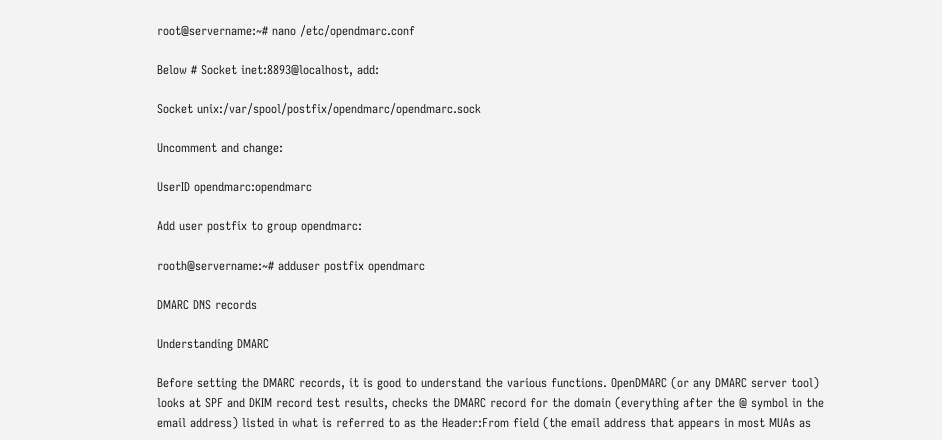root@servername:~# nano /etc/opendmarc.conf

Below # Socket inet:8893@localhost, add:

Socket unix:/var/spool/postfix/opendmarc/opendmarc.sock

Uncomment and change:

UserID opendmarc:opendmarc

Add user postfix to group opendmarc:

rooth@servername:~# adduser postfix opendmarc

DMARC DNS records

Understanding DMARC

Before setting the DMARC records, it is good to understand the various functions. OpenDMARC (or any DMARC server tool) looks at SPF and DKIM record test results, checks the DMARC record for the domain (everything after the @ symbol in the email address) listed in what is referred to as the Header:From field (the email address that appears in most MUAs as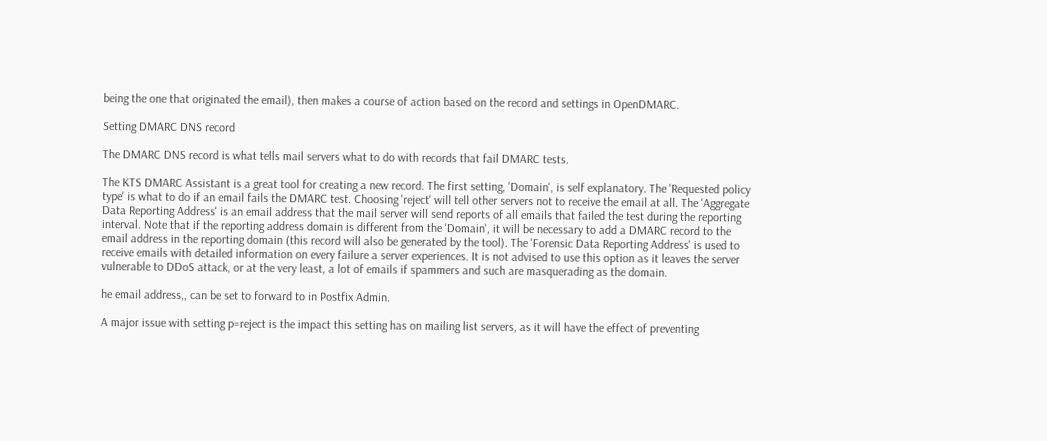being the one that originated the email), then makes a course of action based on the record and settings in OpenDMARC.

Setting DMARC DNS record

The DMARC DNS record is what tells mail servers what to do with records that fail DMARC tests.

The KTS DMARC Assistant is a great tool for creating a new record. The first setting, 'Domain', is self explanatory. The 'Requested policy type' is what to do if an email fails the DMARC test. Choosing 'reject' will tell other servers not to receive the email at all. The 'Aggregate Data Reporting Address' is an email address that the mail server will send reports of all emails that failed the test during the reporting interval. Note that if the reporting address domain is different from the 'Domain', it will be necessary to add a DMARC record to the email address in the reporting domain (this record will also be generated by the tool). The 'Forensic Data Reporting Address' is used to receive emails with detailed information on every failure a server experiences. It is not advised to use this option as it leaves the server vulnerable to DDoS attack, or at the very least, a lot of emails if spammers and such are masquerading as the domain.

he email address,, can be set to forward to in Postfix Admin.

A major issue with setting p=reject is the impact this setting has on mailing list servers, as it will have the effect of preventing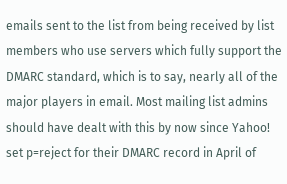emails sent to the list from being received by list members who use servers which fully support the DMARC standard, which is to say, nearly all of the major players in email. Most mailing list admins should have dealt with this by now since Yahoo! set p=reject for their DMARC record in April of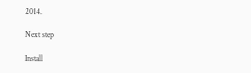2014.

Next step

Install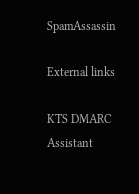SpamAssassin

External links

KTS DMARC Assistant